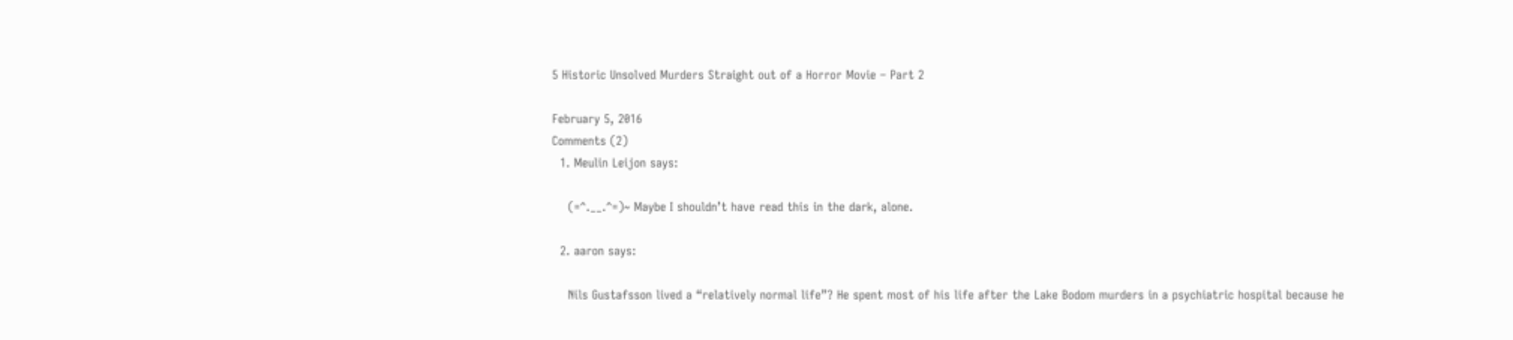5 Historic Unsolved Murders Straight out of a Horror Movie – Part 2

February 5, 2016
Comments (2)
  1. Meulin Leijon says:

    (=^.__.^=)~ Maybe I shouldn’t have read this in the dark, alone.

  2. aaron says:

    Nils Gustafsson lived a “relatively normal life”? He spent most of his life after the Lake Bodom murders in a psychiatric hospital because he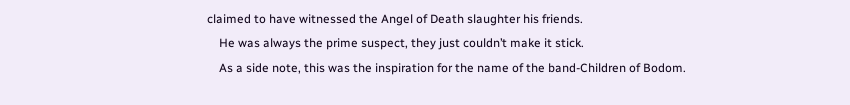claimed to have witnessed the Angel of Death slaughter his friends.
    He was always the prime suspect, they just couldn’t make it stick.
    As a side note, this was the inspiration for the name of the band-Children of Bodom.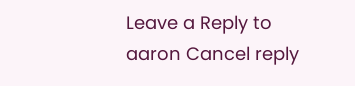Leave a Reply to aaron Cancel reply